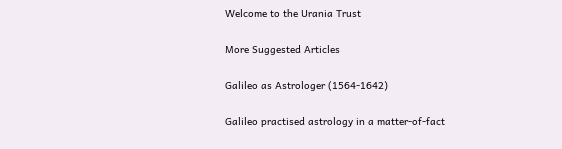Welcome to the Urania Trust

More Suggested Articles

Galileo as Astrologer (1564-1642)

Galileo practised astrology in a matter-of-fact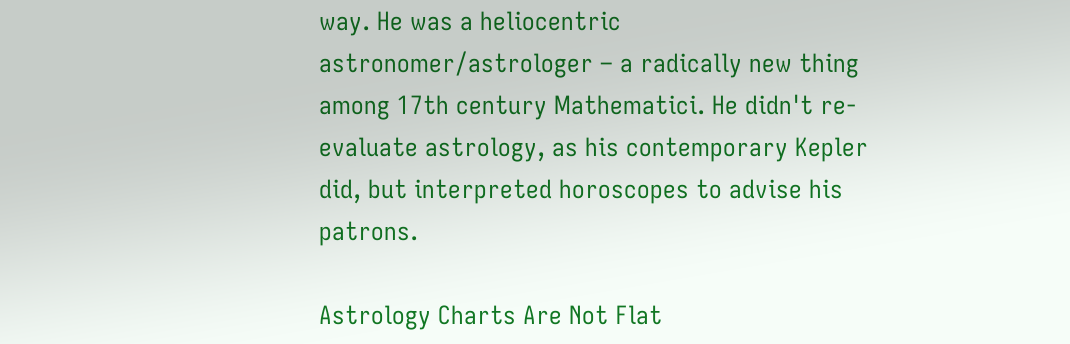way. He was a heliocentric astronomer/astrologer – a radically new thing among 17th century Mathematici. He didn't re-evaluate astrology, as his contemporary Kepler did, but interpreted horoscopes to advise his patrons.

Astrology Charts Are Not Flat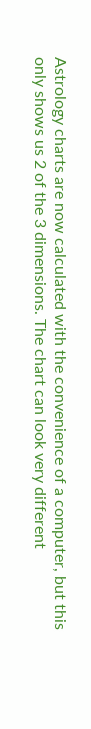Astrology charts are now calculated with the convenience of a computer, but this only shows us 2 of the 3 dimensions. The chart can look very different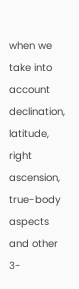when we take into account declination, latitude, right ascension, true-body aspects and other 3-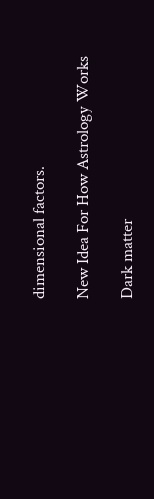dimensional factors.

New Idea For How Astrology Works

Dark matter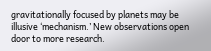gravitationally focused by planets may be illusive ‘mechanism.’ New observations open door to more research.